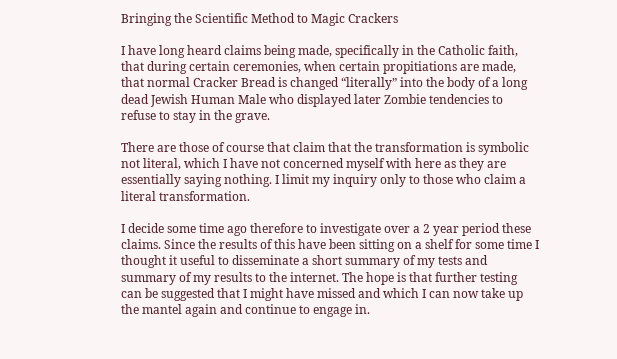Bringing the Scientific Method to Magic Crackers

I have long heard claims being made, specifically in the Catholic faith, that during certain ceremonies, when certain propitiations are made, that normal Cracker Bread is changed “literally” into the body of a long dead Jewish Human Male who displayed later Zombie tendencies to refuse to stay in the grave.

There are those of course that claim that the transformation is symbolic not literal, which I have not concerned myself with here as they are essentially saying nothing. I limit my inquiry only to those who claim a literal transformation.

I decide some time ago therefore to investigate over a 2 year period these claims. Since the results of this have been sitting on a shelf for some time I thought it useful to disseminate a short summary of my tests and summary of my results to the internet. The hope is that further testing can be suggested that I might have missed and which I can now take up the mantel again and continue to engage in.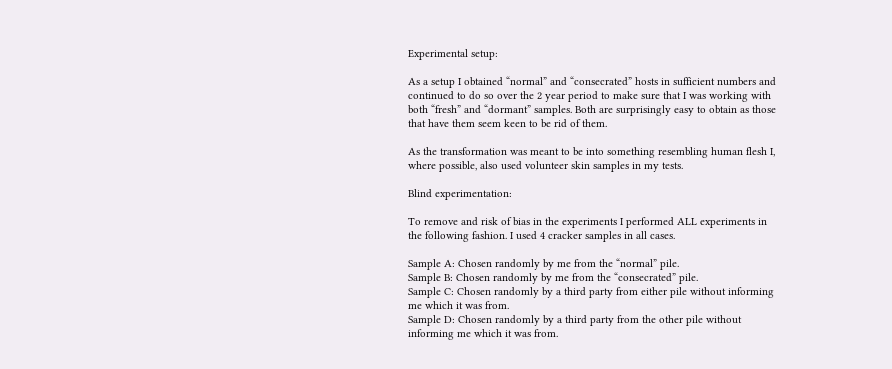Experimental setup:

As a setup I obtained “normal” and “consecrated” hosts in sufficient numbers and continued to do so over the 2 year period to make sure that I was working with both “fresh” and “dormant” samples. Both are surprisingly easy to obtain as those that have them seem keen to be rid of them.

As the transformation was meant to be into something resembling human flesh I, where possible, also used volunteer skin samples in my tests.

Blind experimentation:

To remove and risk of bias in the experiments I performed ALL experiments in the following fashion. I used 4 cracker samples in all cases.

Sample A: Chosen randomly by me from the “normal” pile.
Sample B: Chosen randomly by me from the “consecrated” pile.
Sample C: Chosen randomly by a third party from either pile without informing me which it was from.
Sample D: Chosen randomly by a third party from the other pile without informing me which it was from.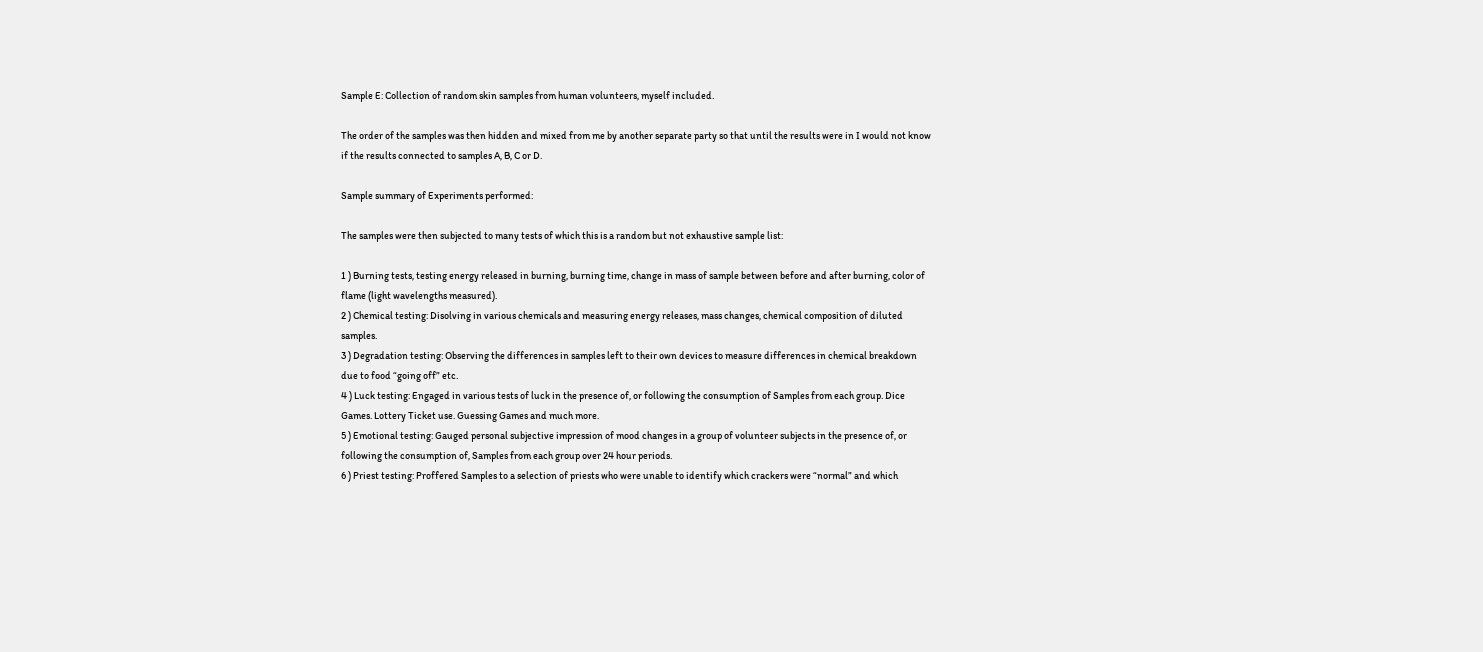Sample E: Collection of random skin samples from human volunteers, myself included.

The order of the samples was then hidden and mixed from me by another separate party so that until the results were in I would not know if the results connected to samples A, B, C or D.

Sample summary of Experiments performed:

The samples were then subjected to many tests of which this is a random but not exhaustive sample list:

1 ) Burning tests, testing energy released in burning, burning time, change in mass of sample between before and after burning, color of flame (light wavelengths measured).
2 ) Chemical testing: Disolving in various chemicals and measuring energy releases, mass changes, chemical composition of diluted samples.
3 ) Degradation testing: Observing the differences in samples left to their own devices to measure differences in chemical breakdown due to food “going off” etc.
4 ) Luck testing: Engaged in various tests of luck in the presence of, or following the consumption of Samples from each group. Dice Games. Lottery Ticket use. Guessing Games and much more.
5 ) Emotional testing: Gauged personal subjective impression of mood changes in a group of volunteer subjects in the presence of, or following the consumption of, Samples from each group over 24 hour periods.
6 ) Priest testing: Proffered Samples to a selection of priests who were unable to identify which crackers were “normal” and which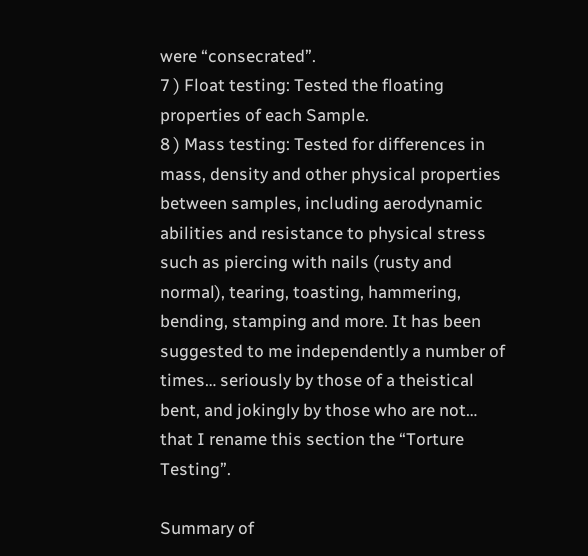were “consecrated”.
7 ) Float testing: Tested the floating properties of each Sample.
8 ) Mass testing: Tested for differences in mass, density and other physical properties between samples, including aerodynamic abilities and resistance to physical stress such as piercing with nails (rusty and normal), tearing, toasting, hammering, bending, stamping and more. It has been suggested to me independently a number of times… seriously by those of a theistical bent, and jokingly by those who are not… that I rename this section the “Torture Testing”.

Summary of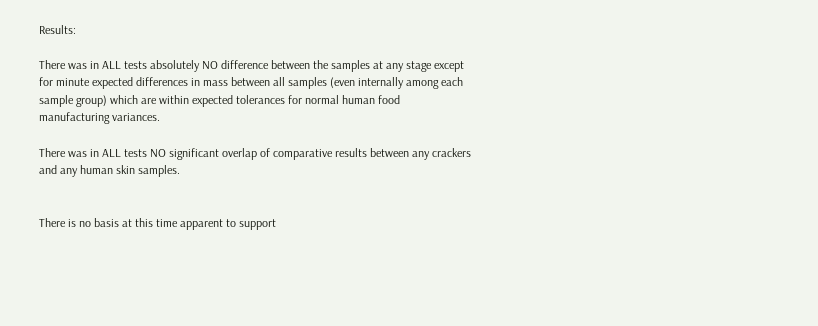Results:

There was in ALL tests absolutely NO difference between the samples at any stage except for minute expected differences in mass between all samples (even internally among each sample group) which are within expected tolerances for normal human food manufacturing variances.

There was in ALL tests NO significant overlap of comparative results between any crackers and any human skin samples.


There is no basis at this time apparent to support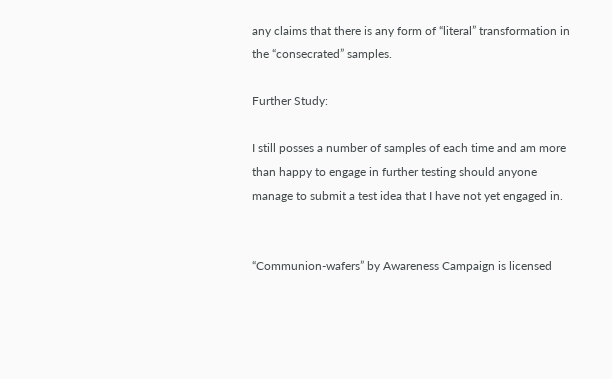any claims that there is any form of “literal” transformation in the “consecrated” samples.

Further Study:

I still posses a number of samples of each time and am more than happy to engage in further testing should anyone manage to submit a test idea that I have not yet engaged in.


“Communion-wafers” by Awareness Campaign is licensed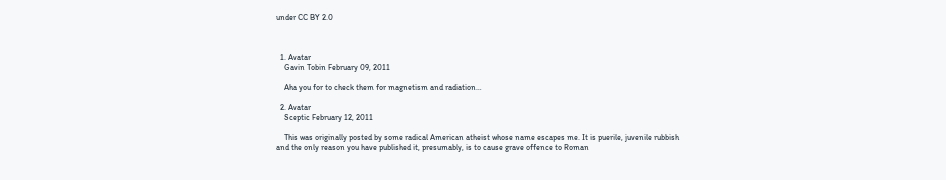under CC BY 2.0



  1. Avatar
    Gavin Tobin February 09, 2011

    Aha you for to check them for magnetism and radiation…

  2. Avatar
    Sceptic February 12, 2011

    This was originally posted by some radical American atheist whose name escapes me. It is puerile, juvenile rubbish and the only reason you have published it, presumably, is to cause grave offence to Roman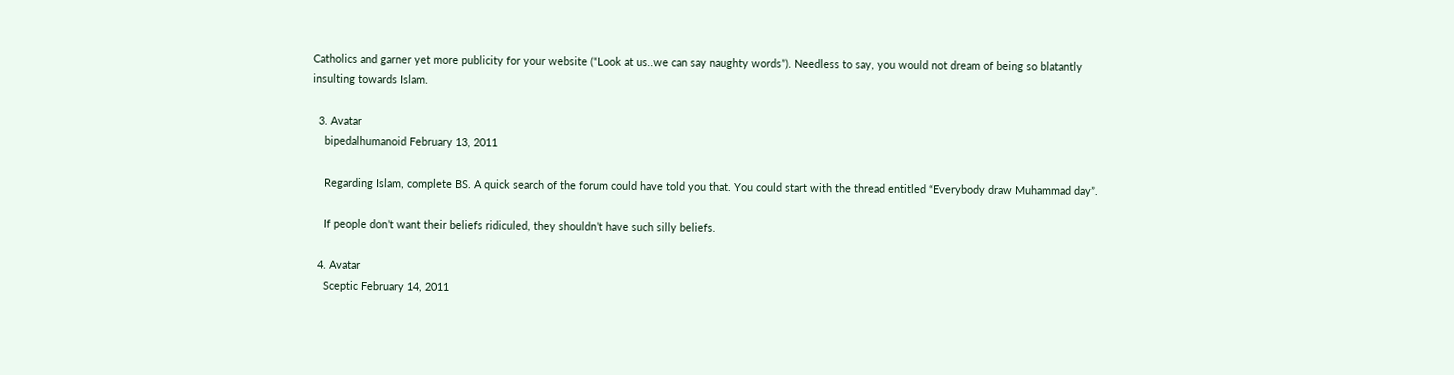Catholics and garner yet more publicity for your website (“Look at us..we can say naughty words”). Needless to say, you would not dream of being so blatantly insulting towards Islam.

  3. Avatar
    bipedalhumanoid February 13, 2011

    Regarding Islam, complete BS. A quick search of the forum could have told you that. You could start with the thread entitled “Everybody draw Muhammad day”.

    If people don’t want their beliefs ridiculed, they shouldn’t have such silly beliefs.

  4. Avatar
    Sceptic February 14, 2011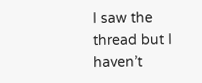I saw the thread but I haven’t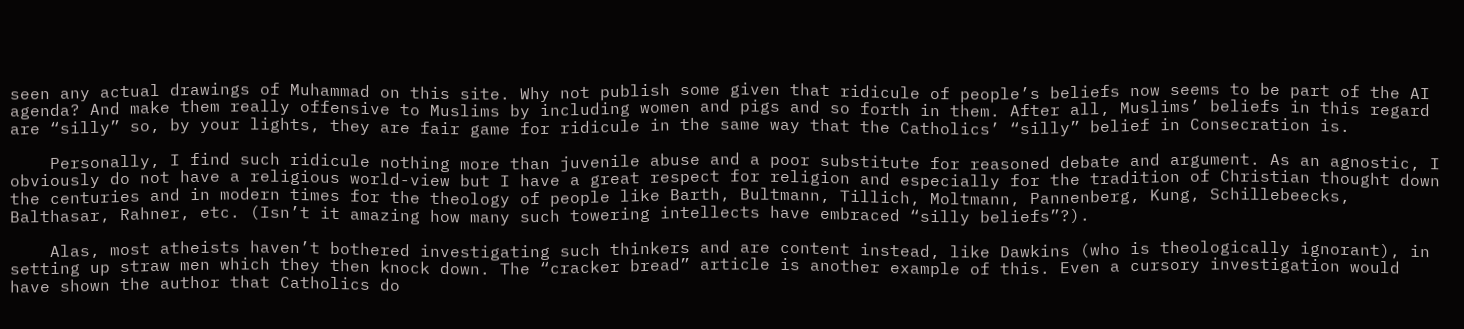seen any actual drawings of Muhammad on this site. Why not publish some given that ridicule of people’s beliefs now seems to be part of the AI agenda? And make them really offensive to Muslims by including women and pigs and so forth in them. After all, Muslims’ beliefs in this regard are “silly” so, by your lights, they are fair game for ridicule in the same way that the Catholics’ “silly” belief in Consecration is.

    Personally, I find such ridicule nothing more than juvenile abuse and a poor substitute for reasoned debate and argument. As an agnostic, I obviously do not have a religious world-view but I have a great respect for religion and especially for the tradition of Christian thought down the centuries and in modern times for the theology of people like Barth, Bultmann, Tillich, Moltmann, Pannenberg, Kung, Schillebeecks, Balthasar, Rahner, etc. (Isn’t it amazing how many such towering intellects have embraced “silly beliefs”?).

    Alas, most atheists haven’t bothered investigating such thinkers and are content instead, like Dawkins (who is theologically ignorant), in setting up straw men which they then knock down. The “cracker bread” article is another example of this. Even a cursory investigation would have shown the author that Catholics do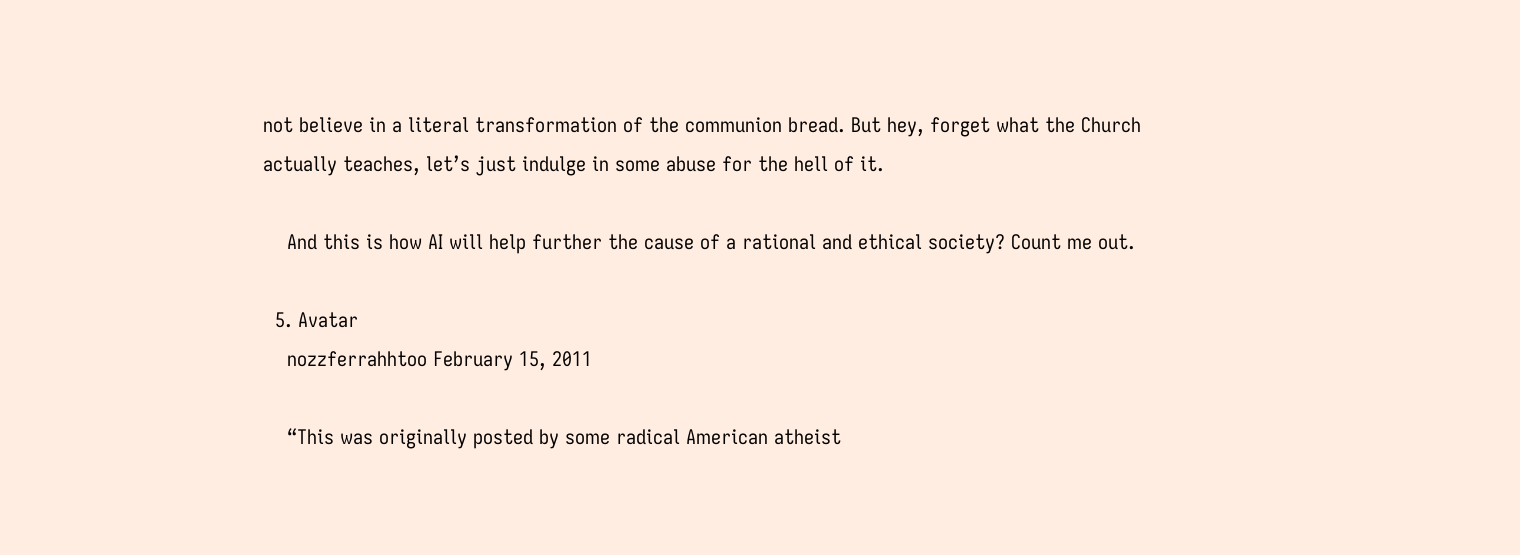not believe in a literal transformation of the communion bread. But hey, forget what the Church actually teaches, let’s just indulge in some abuse for the hell of it.

    And this is how AI will help further the cause of a rational and ethical society? Count me out.

  5. Avatar
    nozzferrahhtoo February 15, 2011

    “This was originally posted by some radical American atheist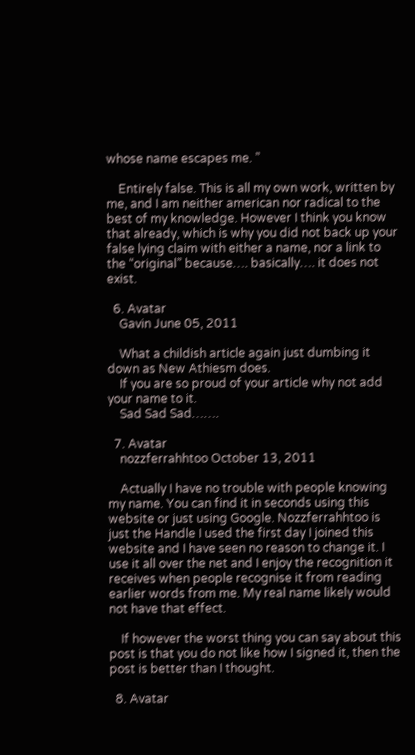whose name escapes me. ”

    Entirely false. This is all my own work, written by me, and I am neither american nor radical to the best of my knowledge. However I think you know that already, which is why you did not back up your false lying claim with either a name, nor a link to the “original” because…. basically…. it does not exist.

  6. Avatar
    Gavin June 05, 2011

    What a childish article again just dumbing it down as New Athiesm does.
    If you are so proud of your article why not add your name to it.
    Sad Sad Sad…….

  7. Avatar
    nozzferrahhtoo October 13, 2011

    Actually I have no trouble with people knowing my name. You can find it in seconds using this website or just using Google. Nozzferrahhtoo is just the Handle I used the first day I joined this website and I have seen no reason to change it. I use it all over the net and I enjoy the recognition it receives when people recognise it from reading earlier words from me. My real name likely would not have that effect.

    If however the worst thing you can say about this post is that you do not like how I signed it, then the post is better than I thought.

  8. Avatar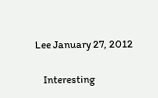Lee January 27, 2012

    Interesting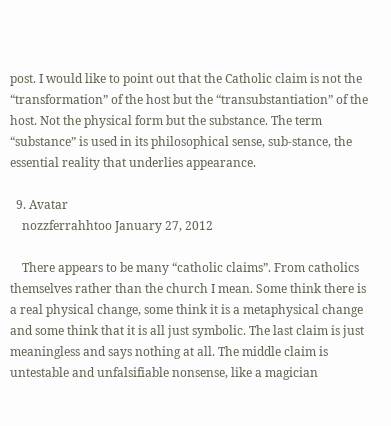post. I would like to point out that the Catholic claim is not the “transformation” of the host but the “transubstantiation” of the host. Not the physical form but the substance. The term “substance” is used in its philosophical sense, sub-stance, the essential reality that underlies appearance.

  9. Avatar
    nozzferrahhtoo January 27, 2012

    There appears to be many “catholic claims”. From catholics themselves rather than the church I mean. Some think there is a real physical change, some think it is a metaphysical change and some think that it is all just symbolic. The last claim is just meaningless and says nothing at all. The middle claim is untestable and unfalsifiable nonsense, like a magician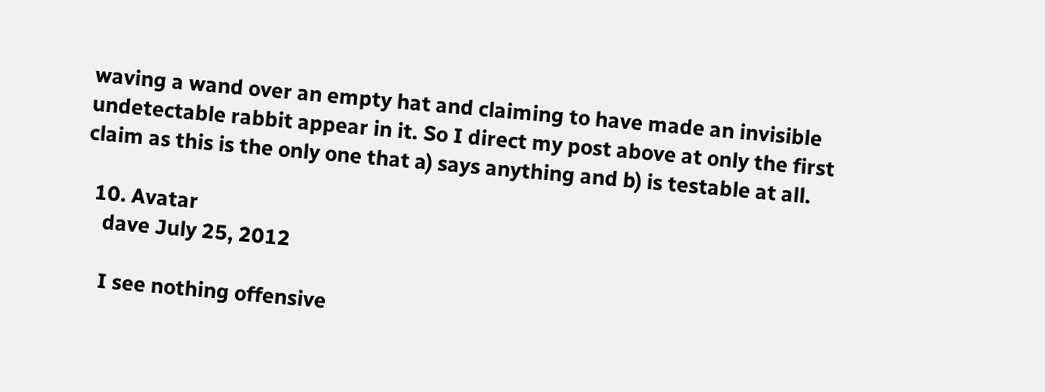waving a wand over an empty hat and claiming to have made an invisible undetectable rabbit appear in it. So I direct my post above at only the first claim as this is the only one that a) says anything and b) is testable at all.

  10. Avatar
    dave July 25, 2012

    I see nothing offensive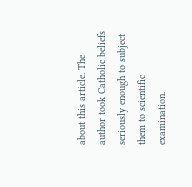about this article. The author took Catholic beliefs seriously enough to subject them to scientific examination.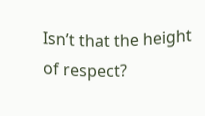Isn’t that the height of respect?